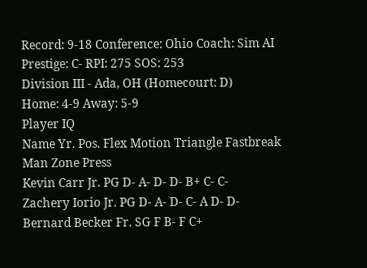Record: 9-18 Conference: Ohio Coach: Sim AI Prestige: C- RPI: 275 SOS: 253
Division III - Ada, OH (Homecourt: D)
Home: 4-9 Away: 5-9
Player IQ
Name Yr. Pos. Flex Motion Triangle Fastbreak Man Zone Press
Kevin Carr Jr. PG D- A- D- D- B+ C- C-
Zachery Iorio Jr. PG D- A- D- C- A D- D-
Bernard Becker Fr. SG F B- F C+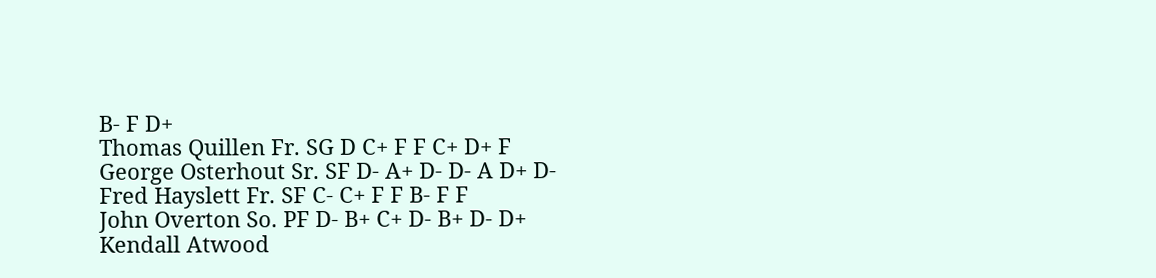B- F D+
Thomas Quillen Fr. SG D C+ F F C+ D+ F
George Osterhout Sr. SF D- A+ D- D- A D+ D-
Fred Hayslett Fr. SF C- C+ F F B- F F
John Overton So. PF D- B+ C+ D- B+ D- D+
Kendall Atwood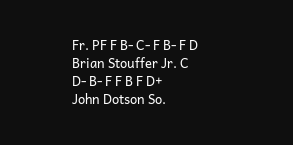Fr. PF F B- C- F B- F D
Brian Stouffer Jr. C D- B- F F B F D+
John Dotson So.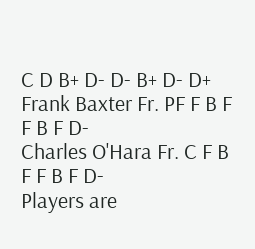C D B+ D- D- B+ D- D+
Frank Baxter Fr. PF F B F F B F D-
Charles O'Hara Fr. C F B F F B F D-
Players are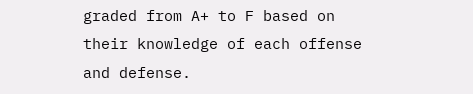graded from A+ to F based on their knowledge of each offense and defense.